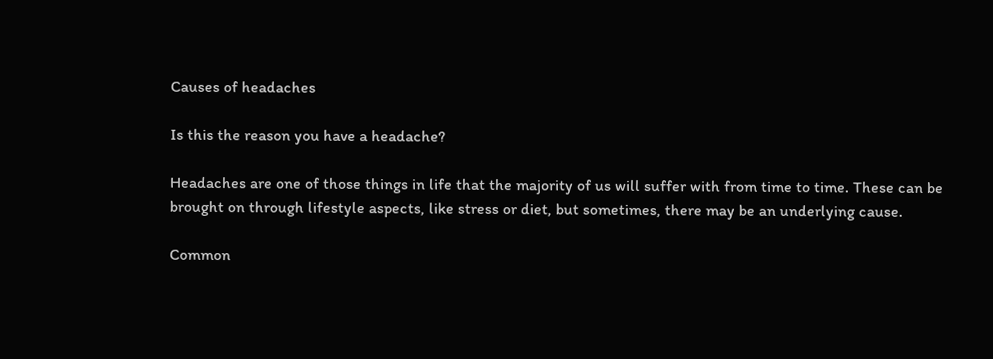Causes of headaches

Is this the reason you have a headache?

Headaches are one of those things in life that the majority of us will suffer with from time to time. These can be brought on through lifestyle aspects, like stress or diet, but sometimes, there may be an underlying cause.

Common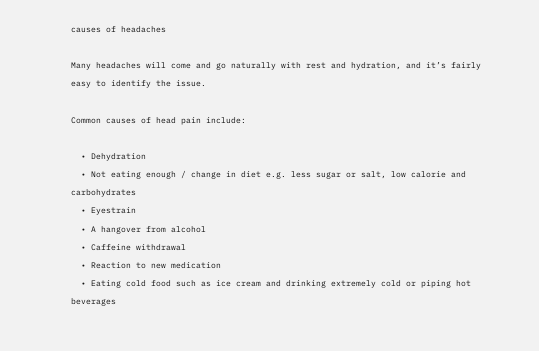causes of headaches

Many headaches will come and go naturally with rest and hydration, and it’s fairly easy to identify the issue.

Common causes of head pain include:

  • Dehydration
  • Not eating enough / change in diet e.g. less sugar or salt, low calorie and carbohydrates
  • Eyestrain
  • A hangover from alcohol
  • Caffeine withdrawal
  • Reaction to new medication
  • Eating cold food such as ice cream and drinking extremely cold or piping hot beverages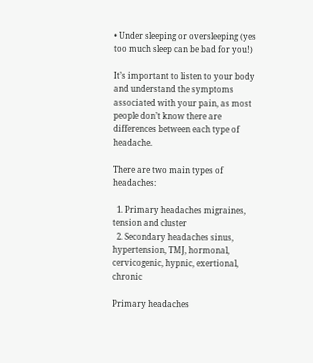• Under sleeping or oversleeping (yes too much sleep can be bad for you!)

It’s important to listen to your body and understand the symptoms associated with your pain, as most people don’t know there are differences between each type of headache.

There are two main types of headaches:

  1. Primary headaches migraines, tension and cluster
  2. Secondary headaches sinus, hypertension, TMJ, hormonal, cervicogenic, hypnic, exertional, chronic

Primary headaches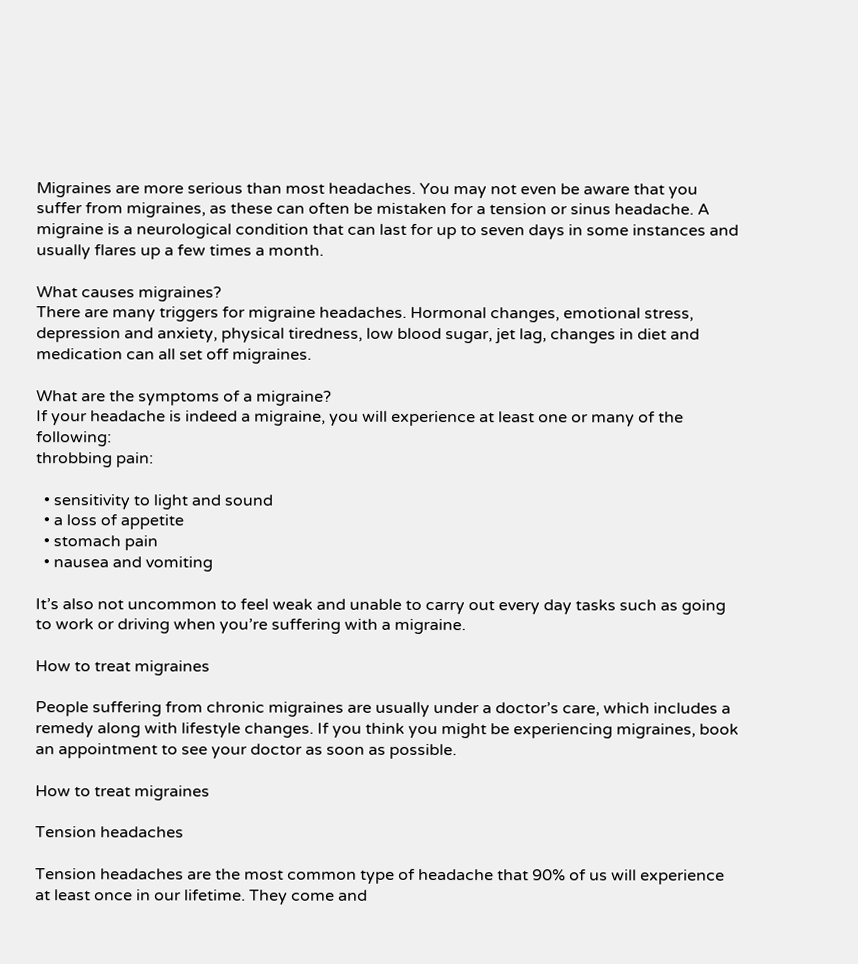Migraines are more serious than most headaches. You may not even be aware that you suffer from migraines, as these can often be mistaken for a tension or sinus headache. A migraine is a neurological condition that can last for up to seven days in some instances and usually flares up a few times a month.

What causes migraines?
There are many triggers for migraine headaches. Hormonal changes, emotional stress, depression and anxiety, physical tiredness, low blood sugar, jet lag, changes in diet and medication can all set off migraines.

What are the symptoms of a migraine?
If your headache is indeed a migraine, you will experience at least one or many of the following:
throbbing pain:

  • sensitivity to light and sound
  • a loss of appetite
  • stomach pain
  • nausea and vomiting

It’s also not uncommon to feel weak and unable to carry out every day tasks such as going to work or driving when you’re suffering with a migraine.

How to treat migraines

People suffering from chronic migraines are usually under a doctor’s care, which includes a remedy along with lifestyle changes. If you think you might be experiencing migraines, book an appointment to see your doctor as soon as possible.

How to treat migraines

Tension headaches

Tension headaches are the most common type of headache that 90% of us will experience at least once in our lifetime. They come and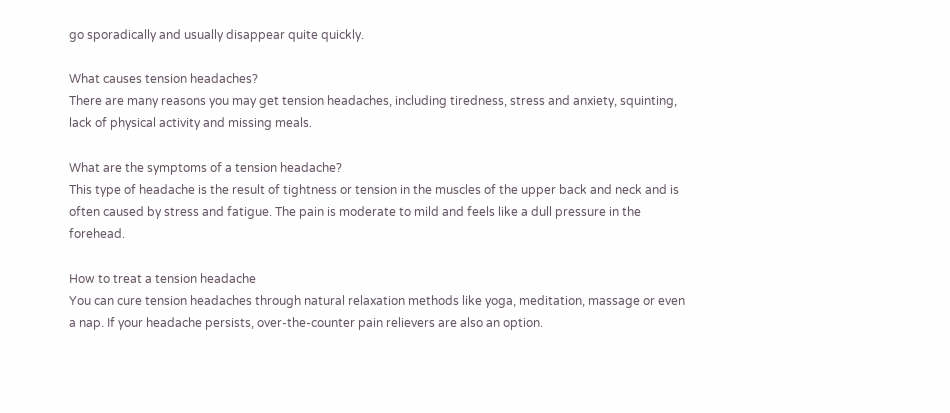go sporadically and usually disappear quite quickly.

What causes tension headaches?
There are many reasons you may get tension headaches, including tiredness, stress and anxiety, squinting, lack of physical activity and missing meals.

What are the symptoms of a tension headache?
This type of headache is the result of tightness or tension in the muscles of the upper back and neck and is often caused by stress and fatigue. The pain is moderate to mild and feels like a dull pressure in the forehead.

How to treat a tension headache
You can cure tension headaches through natural relaxation methods like yoga, meditation, massage or even a nap. If your headache persists, over-the-counter pain relievers are also an option.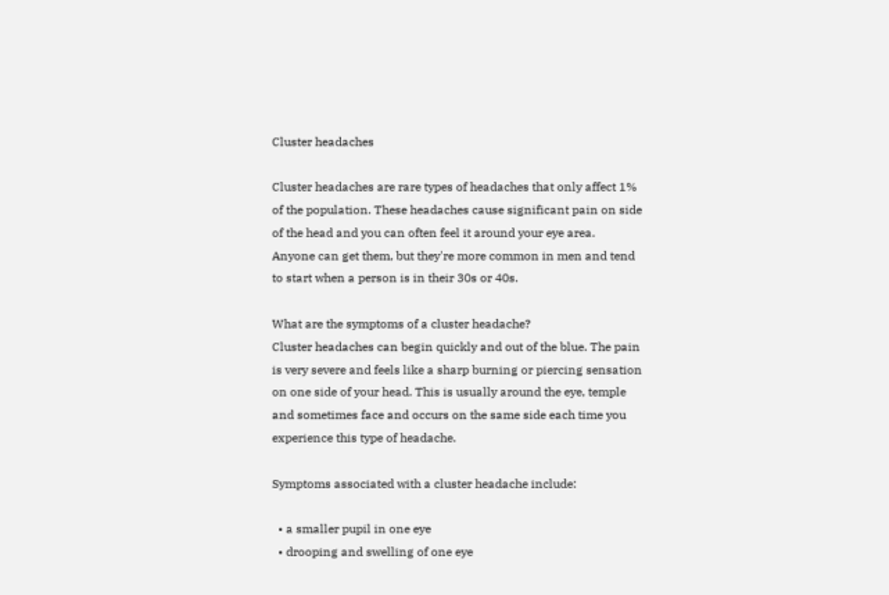Cluster headaches

Cluster headaches are rare types of headaches that only affect 1% of the population. These headaches cause significant pain on side of the head and you can often feel it around your eye area.
Anyone can get them, but they're more common in men and tend to start when a person is in their 30s or 40s.

What are the symptoms of a cluster headache?
Cluster headaches can begin quickly and out of the blue. The pain is very severe and feels like a sharp burning or piercing sensation on one side of your head. This is usually around the eye, temple and sometimes face and occurs on the same side each time you experience this type of headache.

Symptoms associated with a cluster headache include:

  • a smaller pupil in one eye
  • drooping and swelling of one eye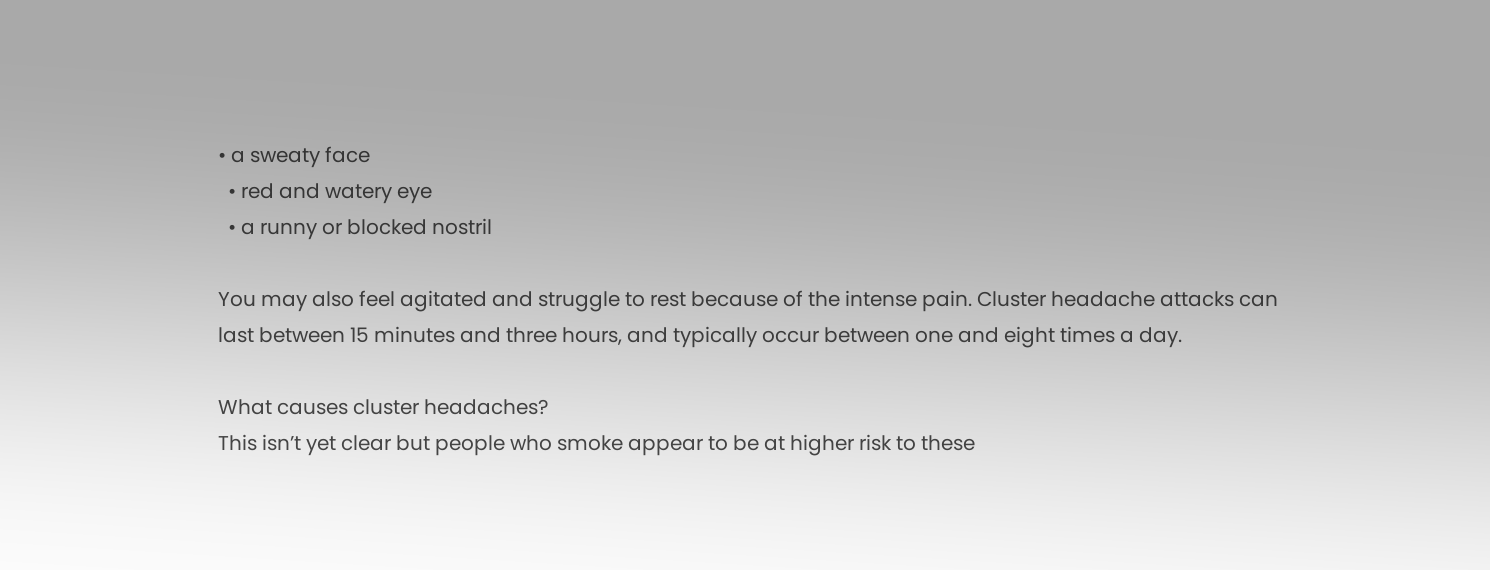• a sweaty face
  • red and watery eye
  • a runny or blocked nostril

You may also feel agitated and struggle to rest because of the intense pain. Cluster headache attacks can last between 15 minutes and three hours, and typically occur between one and eight times a day.

What causes cluster headaches?
This isn’t yet clear but people who smoke appear to be at higher risk to these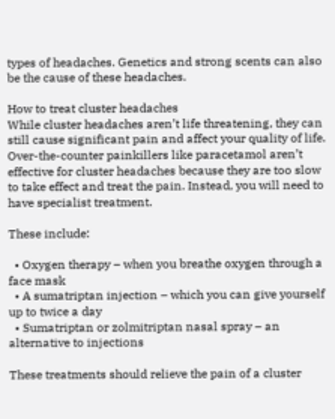types of headaches. Genetics and strong scents can also be the cause of these headaches.

How to treat cluster headaches
While cluster headaches aren’t life threatening, they can still cause significant pain and affect your quality of life. Over-the-counter painkillers like paracetamol aren’t effective for cluster headaches because they are too slow to take effect and treat the pain. Instead, you will need to have specialist treatment.

These include:

  • Oxygen therapy – when you breathe oxygen through a face mask
  • A sumatriptan injection – which you can give yourself up to twice a day
  • Sumatriptan or zolmitriptan nasal spray – an alternative to injections

These treatments should relieve the pain of a cluster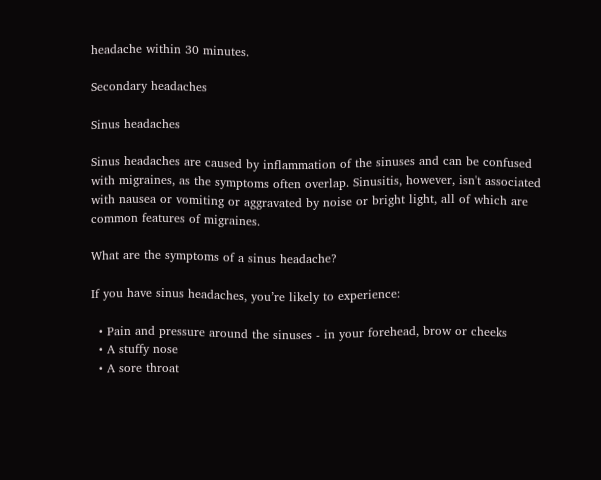headache within 30 minutes.

Secondary headaches

Sinus headaches

Sinus headaches are caused by inflammation of the sinuses and can be confused with migraines, as the symptoms often overlap. Sinusitis, however, isn't associated with nausea or vomiting or aggravated by noise or bright light, all of which are common features of migraines.

What are the symptoms of a sinus headache?

If you have sinus headaches, you’re likely to experience:

  • Pain and pressure around the sinuses - in your forehead, brow or cheeks
  • A stuffy nose
  • A sore throat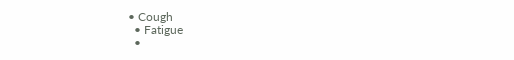• Cough
  • Fatigue
  •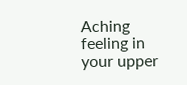Aching feeling in your upper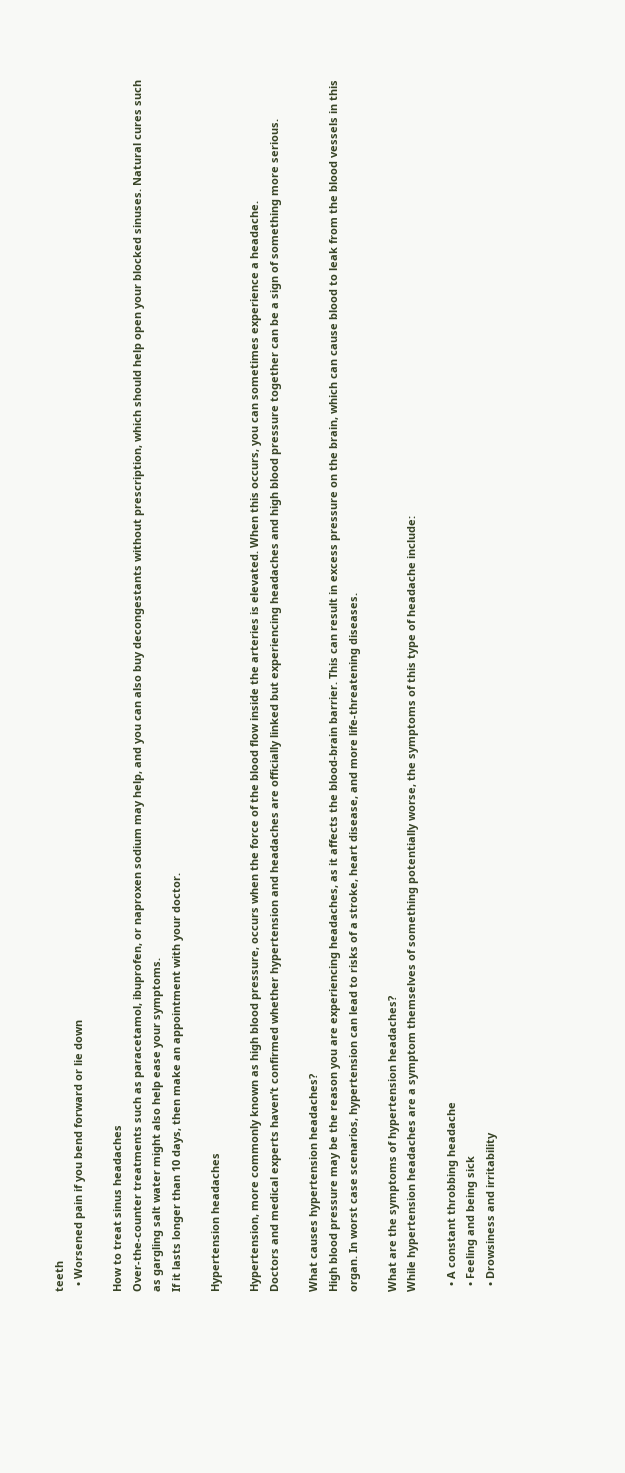teeth
  • Worsened pain if you bend forward or lie down

How to treat sinus headaches
Over-the-counter treatments such as paracetamol, ibuprofen, or naproxen sodium may help, and you can also buy decongestants without prescription, which should help open your blocked sinuses. Natural cures such as gargling salt water might also help ease your symptoms.
If it lasts longer than 10 days, then make an appointment with your doctor.

Hypertension headaches

Hypertension, more commonly known as high blood pressure, occurs when the force of the blood flow inside the arteries is elevated. When this occurs, you can sometimes experience a headache.
Doctors and medical experts haven’t confirmed whether hypertension and headaches are officially linked but experiencing headaches and high blood pressure together can be a sign of something more serious.

What causes hypertension headaches?
High blood pressure may be the reason you are experiencing headaches, as it affects the blood-brain barrier. This can result in excess pressure on the brain, which can cause blood to leak from the blood vessels in this organ. In worst case scenarios, hypertension can lead to risks of a stroke, heart disease, and more life-threatening diseases.

What are the symptoms of hypertension headaches?
While hypertension headaches are a symptom themselves of something potentially worse, the symptoms of this type of headache include:

  • A constant throbbing headache
  • Feeling and being sick
  • Drowsiness and irritability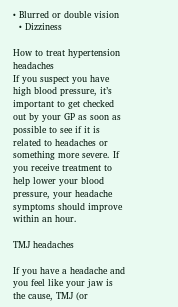• Blurred or double vision
  • Dizziness

How to treat hypertension headaches
If you suspect you have high blood pressure, it’s important to get checked out by your GP as soon as possible to see if it is related to headaches or something more severe. If you receive treatment to help lower your blood pressure, your headache symptoms should improve within an hour.

TMJ headaches

If you have a headache and you feel like your jaw is the cause, TMJ (or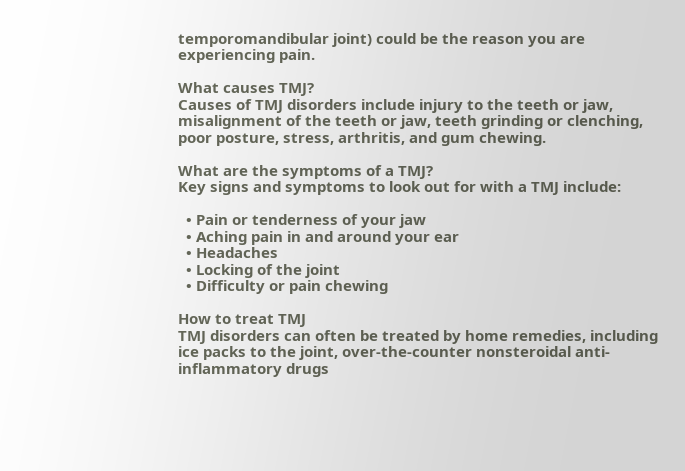temporomandibular joint) could be the reason you are experiencing pain.

What causes TMJ?
Causes of TMJ disorders include injury to the teeth or jaw, misalignment of the teeth or jaw, teeth grinding or clenching, poor posture, stress, arthritis, and gum chewing.

What are the symptoms of a TMJ?
Key signs and symptoms to look out for with a TMJ include:

  • Pain or tenderness of your jaw
  • Aching pain in and around your ear
  • Headaches
  • Locking of the joint
  • Difficulty or pain chewing

How to treat TMJ
TMJ disorders can often be treated by home remedies, including ice packs to the joint, over-the-counter nonsteroidal anti-inflammatory drugs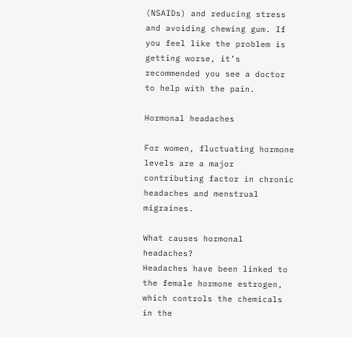(NSAIDs) and reducing stress and avoiding chewing gum. If you feel like the problem is getting worse, it’s recommended you see a doctor to help with the pain.

Hormonal headaches

For women, fluctuating hormone levels are a major contributing factor in chronic headaches and menstrual migraines.

What causes hormonal headaches?
Headaches have been linked to the female hormone estrogen, which controls the chemicals in the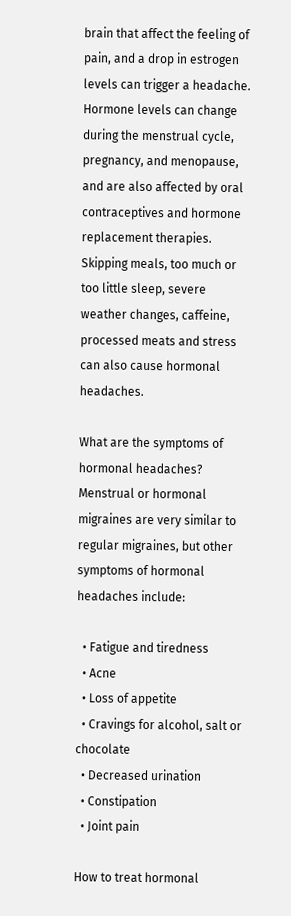brain that affect the feeling of pain, and a drop in estrogen levels can trigger a headache. Hormone levels can change during the menstrual cycle, pregnancy, and menopause, and are also affected by oral contraceptives and hormone replacement therapies. Skipping meals, too much or too little sleep, severe weather changes, caffeine, processed meats and stress can also cause hormonal headaches.

What are the symptoms of hormonal headaches?
Menstrual or hormonal migraines are very similar to regular migraines, but other symptoms of hormonal headaches include:

  • Fatigue and tiredness
  • Acne
  • Loss of appetite
  • Cravings for alcohol, salt or chocolate
  • Decreased urination
  • Constipation
  • Joint pain

How to treat hormonal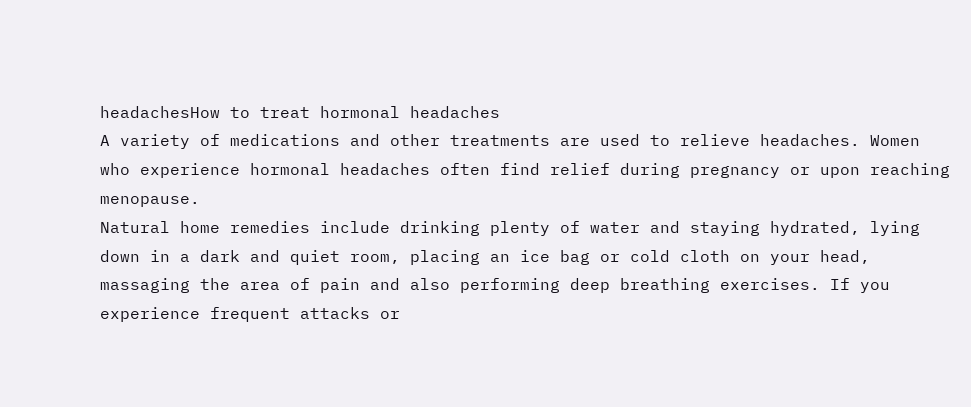headachesHow to treat hormonal headaches
A variety of medications and other treatments are used to relieve headaches. Women who experience hormonal headaches often find relief during pregnancy or upon reaching menopause.
Natural home remedies include drinking plenty of water and staying hydrated, lying down in a dark and quiet room, placing an ice bag or cold cloth on your head, massaging the area of pain and also performing deep breathing exercises. If you experience frequent attacks or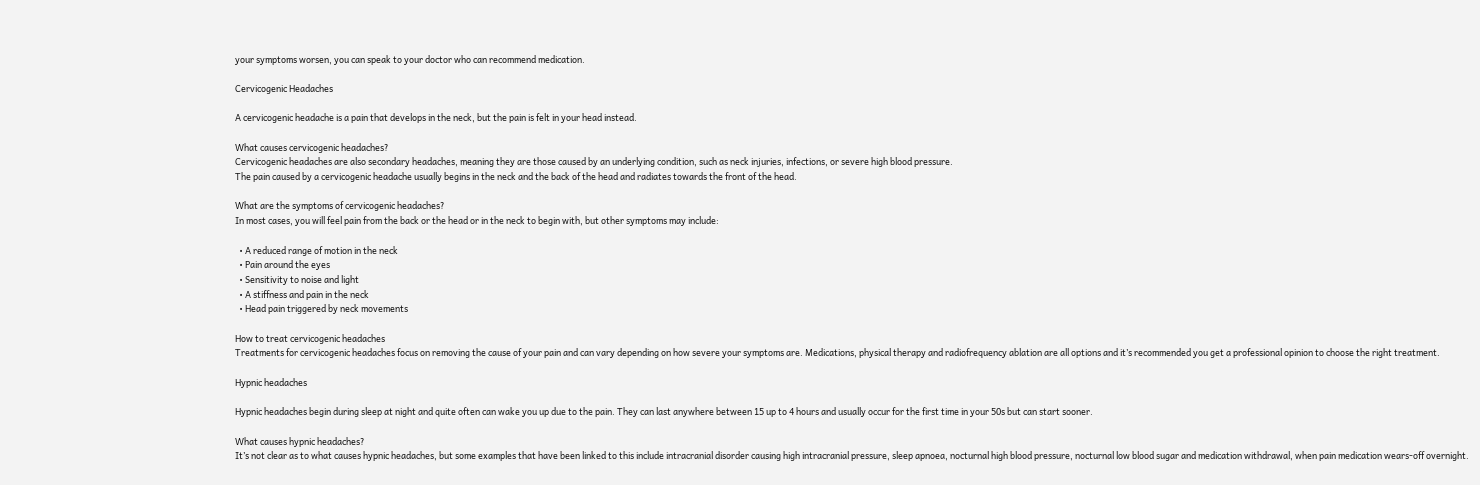your symptoms worsen, you can speak to your doctor who can recommend medication.

Cervicogenic Headaches

A cervicogenic headache is a pain that develops in the neck, but the pain is felt in your head instead.

What causes cervicogenic headaches?
Cervicogenic headaches are also secondary headaches, meaning they are those caused by an underlying condition, such as neck injuries, infections, or severe high blood pressure.
The pain caused by a cervicogenic headache usually begins in the neck and the back of the head and radiates towards the front of the head.

What are the symptoms of cervicogenic headaches?
In most cases, you will feel pain from the back or the head or in the neck to begin with, but other symptoms may include:

  • A reduced range of motion in the neck
  • Pain around the eyes
  • Sensitivity to noise and light
  • A stiffness and pain in the neck
  • Head pain triggered by neck movements

How to treat cervicogenic headaches
Treatments for cervicogenic headaches focus on removing the cause of your pain and can vary depending on how severe your symptoms are. Medications, physical therapy and radiofrequency ablation are all options and it’s recommended you get a professional opinion to choose the right treatment.

Hypnic headaches

Hypnic headaches begin during sleep at night and quite often can wake you up due to the pain. They can last anywhere between 15 up to 4 hours and usually occur for the first time in your 50s but can start sooner.

What causes hypnic headaches?
It’s not clear as to what causes hypnic headaches, but some examples that have been linked to this include intracranial disorder causing high intracranial pressure, sleep apnoea, nocturnal high blood pressure, nocturnal low blood sugar and medication withdrawal, when pain medication wears-off overnight.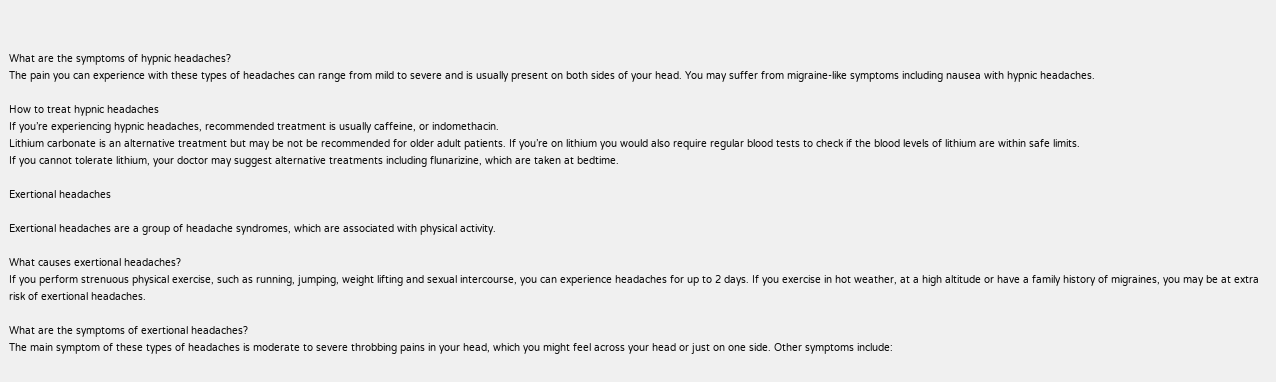What are the symptoms of hypnic headaches?
The pain you can experience with these types of headaches can range from mild to severe and is usually present on both sides of your head. You may suffer from migraine-like symptoms including nausea with hypnic headaches.

How to treat hypnic headaches
If you’re experiencing hypnic headaches, recommended treatment is usually caffeine, or indomethacin.
Lithium carbonate is an alternative treatment but may be not be recommended for older adult patients. If you’re on lithium you would also require regular blood tests to check if the blood levels of lithium are within safe limits.
If you cannot tolerate lithium, your doctor may suggest alternative treatments including flunarizine, which are taken at bedtime.

Exertional headaches

Exertional headaches are a group of headache syndromes, which are associated with physical activity.

What causes exertional headaches?
If you perform strenuous physical exercise, such as running, jumping, weight lifting and sexual intercourse, you can experience headaches for up to 2 days. If you exercise in hot weather, at a high altitude or have a family history of migraines, you may be at extra risk of exertional headaches.

What are the symptoms of exertional headaches?
The main symptom of these types of headaches is moderate to severe throbbing pains in your head, which you might feel across your head or just on one side. Other symptoms include: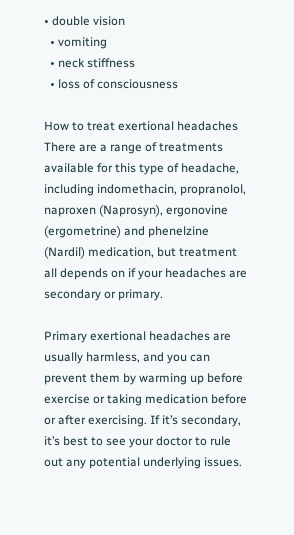• double vision
  • vomiting
  • neck stiffness
  • loss of consciousness

How to treat exertional headaches
There are a range of treatments available for this type of headache, including indomethacin, propranolol, naproxen (Naprosyn), ergonovine (ergometrine) and phenelzine (Nardil) medication, but treatment all depends on if your headaches are secondary or primary.

Primary exertional headaches are usually harmless, and you can prevent them by warming up before exercise or taking medication before or after exercising. If it’s secondary, it’s best to see your doctor to rule out any potential underlying issues.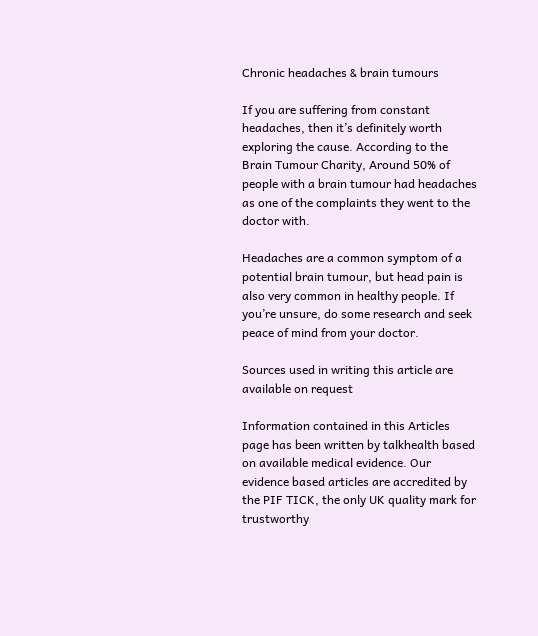Chronic headaches & brain tumours

If you are suffering from constant headaches, then it’s definitely worth exploring the cause. According to the Brain Tumour Charity, Around 50% of people with a brain tumour had headaches as one of the complaints they went to the doctor with.

Headaches are a common symptom of a potential brain tumour, but head pain is also very common in healthy people. If you’re unsure, do some research and seek peace of mind from your doctor.

Sources used in writing this article are available on request

Information contained in this Articles page has been written by talkhealth based on available medical evidence. Our evidence based articles are accredited by the PIF TICK, the only UK quality mark for trustworthy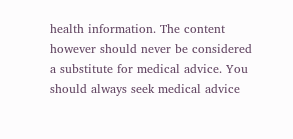health information. The content however should never be considered a substitute for medical advice. You should always seek medical advice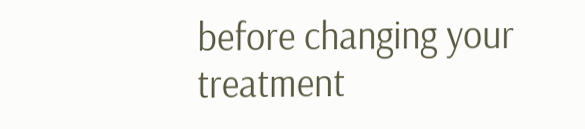before changing your treatment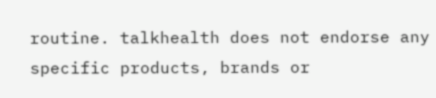routine. talkhealth does not endorse any specific products, brands or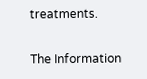treatments.

The Information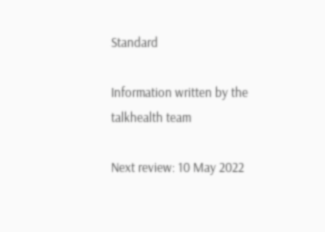Standard

Information written by the talkhealth team

Next review: 10 May 2022